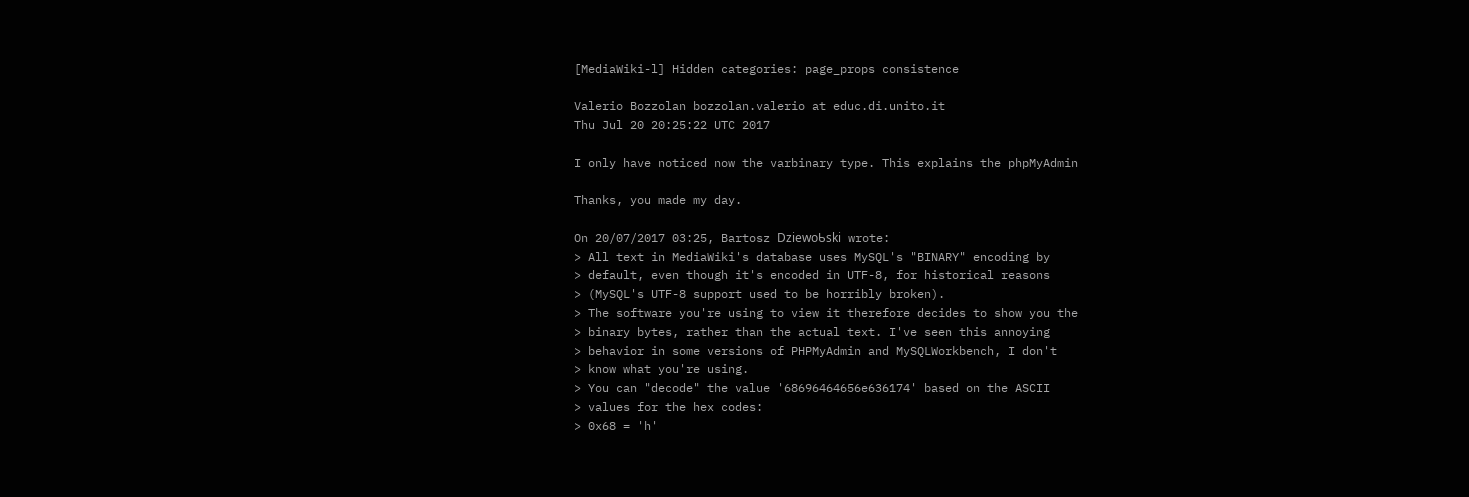[MediaWiki-l] Hidden categories: page_props consistence

Valerio Bozzolan bozzolan.valerio at educ.di.unito.it
Thu Jul 20 20:25:22 UTC 2017

I only have noticed now the varbinary type. This explains the phpMyAdmin

Thanks, you made my day.

On 20/07/2017 03:25, Bartosz DziewoƄski wrote:
> All text in MediaWiki's database uses MySQL's "BINARY" encoding by
> default, even though it's encoded in UTF-8, for historical reasons
> (MySQL's UTF-8 support used to be horribly broken).
> The software you're using to view it therefore decides to show you the
> binary bytes, rather than the actual text. I've seen this annoying
> behavior in some versions of PHPMyAdmin and MySQLWorkbench, I don't
> know what you're using.
> You can "decode" the value '68696464656e636174' based on the ASCII
> values for the hex codes:
> 0x68 = 'h'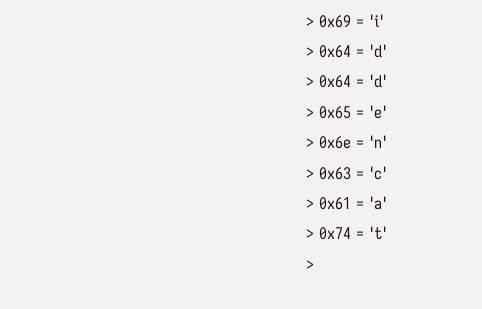> 0x69 = 'i'
> 0x64 = 'd'
> 0x64 = 'd'
> 0x65 = 'e'
> 0x6e = 'n'
> 0x63 = 'c'
> 0x61 = 'a'
> 0x74 = 't'
>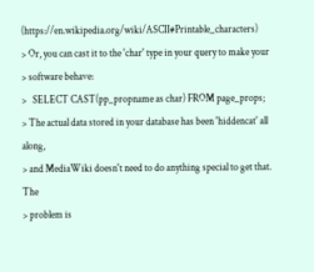(https://en.wikipedia.org/wiki/ASCII#Printable_characters)
> Or, you can cast it to the 'char' type in your query to make your
> software behave:
>   SELECT CAST(pp_propname as char) FROM page_props;
> The actual data stored in your database has been 'hiddencat' all along,
> and MediaWiki doesn't need to do anything special to get that. The
> problem is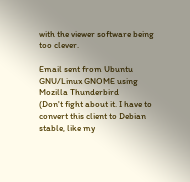with the viewer software being too clever.

Email sent from Ubuntu GNU/Linux GNOME using Mozilla Thunderbird
(Don't fight about it. I have to convert this client to Debian stable, like my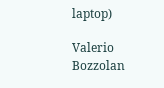laptop)

Valerio Bozzolan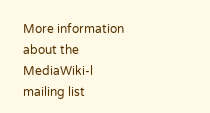More information about the MediaWiki-l mailing list